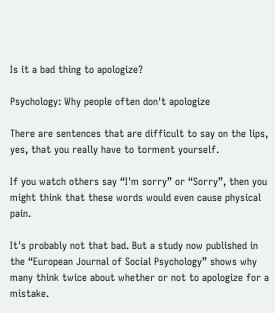Is it a bad thing to apologize?

Psychology: Why people often don't apologize

There are sentences that are difficult to say on the lips, yes, that you really have to torment yourself.

If you watch others say “I'm sorry” or “Sorry”, then you might think that these words would even cause physical pain.

It's probably not that bad. But a study now published in the “European Journal of Social Psychology” shows why many think twice about whether or not to apologize for a mistake.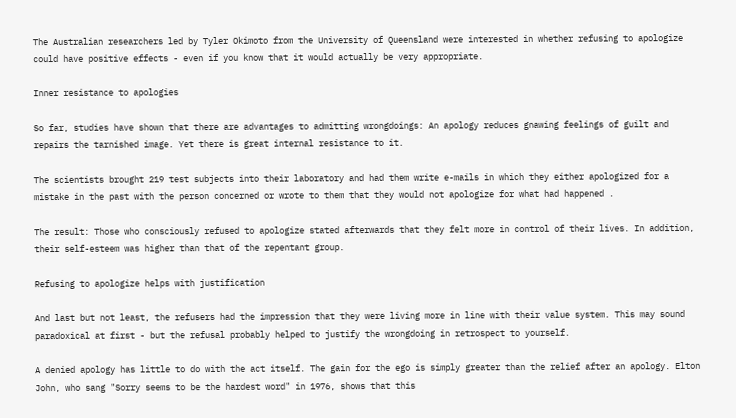The Australian researchers led by Tyler Okimoto from the University of Queensland were interested in whether refusing to apologize could have positive effects - even if you know that it would actually be very appropriate.

Inner resistance to apologies

So far, studies have shown that there are advantages to admitting wrongdoings: An apology reduces gnawing feelings of guilt and repairs the tarnished image. Yet there is great internal resistance to it.

The scientists brought 219 test subjects into their laboratory and had them write e-mails in which they either apologized for a mistake in the past with the person concerned or wrote to them that they would not apologize for what had happened .

The result: Those who consciously refused to apologize stated afterwards that they felt more in control of their lives. In addition, their self-esteem was higher than that of the repentant group.

Refusing to apologize helps with justification

And last but not least, the refusers had the impression that they were living more in line with their value system. This may sound paradoxical at first - but the refusal probably helped to justify the wrongdoing in retrospect to yourself.

A denied apology has little to do with the act itself. The gain for the ego is simply greater than the relief after an apology. Elton John, who sang "Sorry seems to be the hardest word" in 1976, shows that this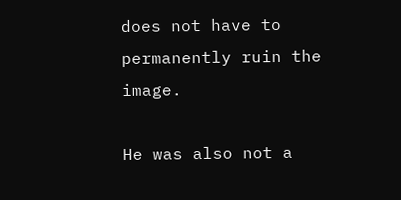does not have to permanently ruin the image.

He was also not a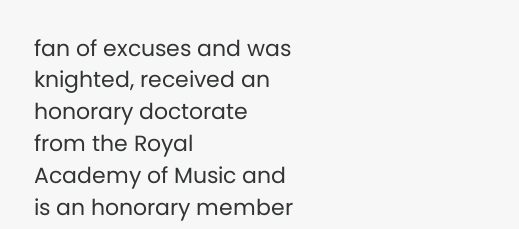fan of excuses and was knighted, received an honorary doctorate from the Royal Academy of Music and is an honorary member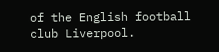of the English football club Liverpool.